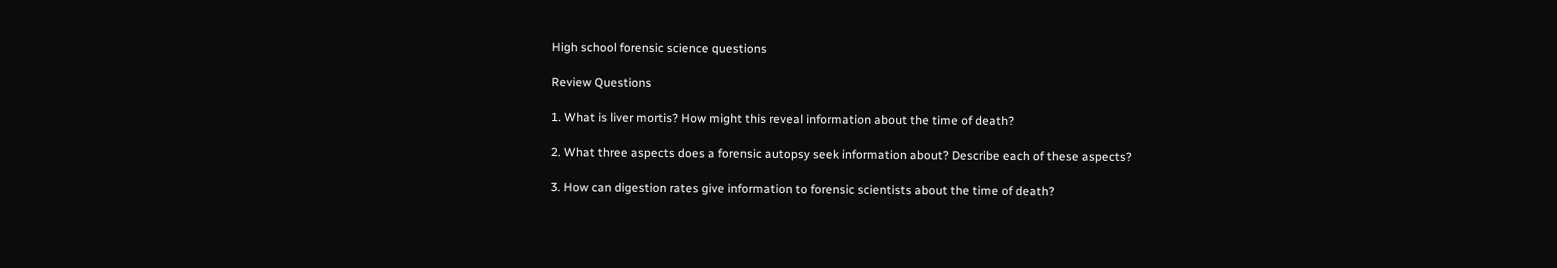High school forensic science questions

Review Questions

1. What is liver mortis? How might this reveal information about the time of death?

2. What three aspects does a forensic autopsy seek information about? Describe each of these aspects?

3. How can digestion rates give information to forensic scientists about the time of death?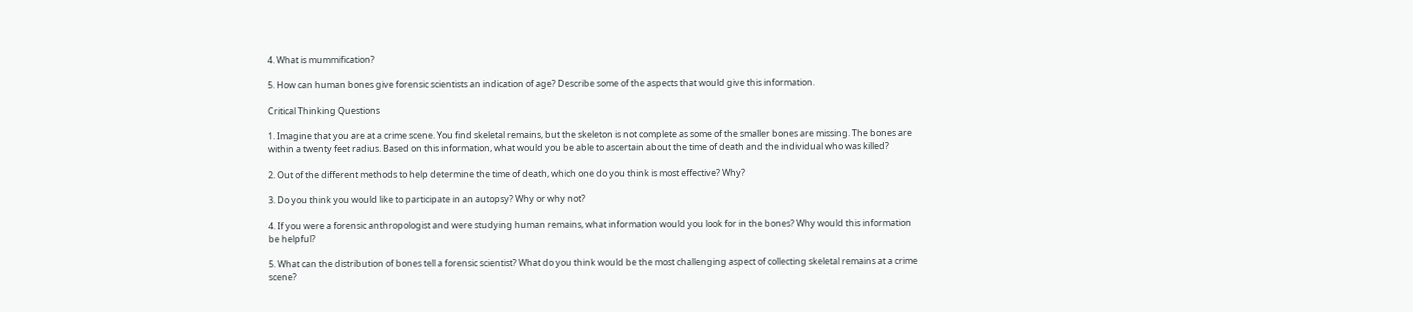4. What is mummification?

5. How can human bones give forensic scientists an indication of age? Describe some of the aspects that would give this information.

Critical Thinking Questions

1. Imagine that you are at a crime scene. You find skeletal remains, but the skeleton is not complete as some of the smaller bones are missing. The bones are within a twenty feet radius. Based on this information, what would you be able to ascertain about the time of death and the individual who was killed?

2. Out of the different methods to help determine the time of death, which one do you think is most effective? Why?

3. Do you think you would like to participate in an autopsy? Why or why not?

4. If you were a forensic anthropologist and were studying human remains, what information would you look for in the bones? Why would this information be helpful?

5. What can the distribution of bones tell a forensic scientist? What do you think would be the most challenging aspect of collecting skeletal remains at a crime scene?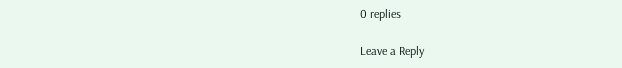0 replies

Leave a Reply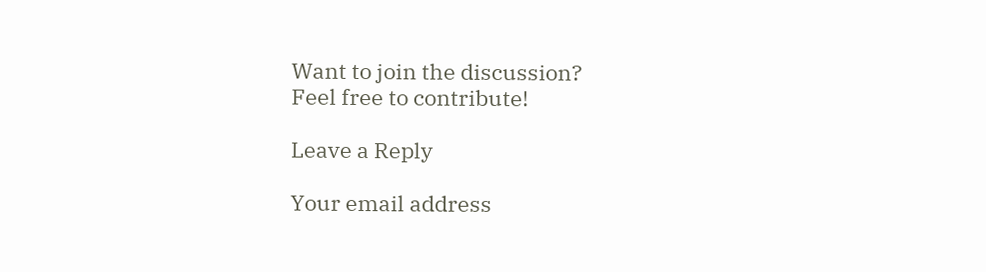Want to join the discussion?
Feel free to contribute!

Leave a Reply

Your email address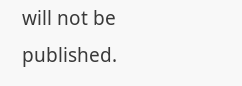will not be published.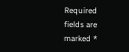Required fields are marked *